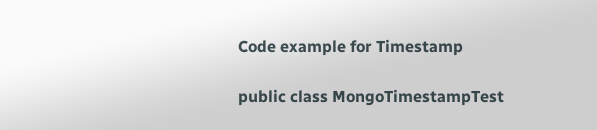Code example for Timestamp

public class MongoTimestampTest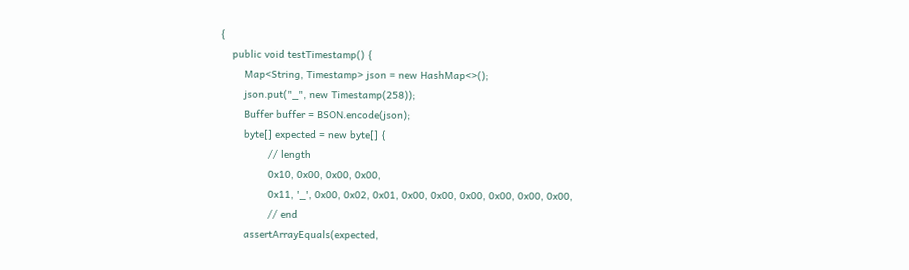{
    public void testTimestamp() {
        Map<String, Timestamp> json = new HashMap<>();
        json.put("_", new Timestamp(258));
        Buffer buffer = BSON.encode(json);
        byte[] expected = new byte[] {
                // length
                0x10, 0x00, 0x00, 0x00,
                0x11, '_', 0x00, 0x02, 0x01, 0x00, 0x00, 0x00, 0x00, 0x00, 0x00,
                // end
        assertArrayEquals(expected,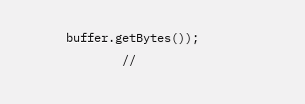buffer.getBytes());
        //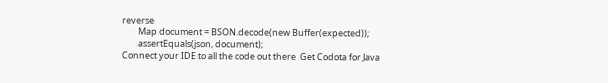reverse
        Map document = BSON.decode(new Buffer(expected));
        assertEquals(json, document);
Connect your IDE to all the code out there  Get Codota for Java